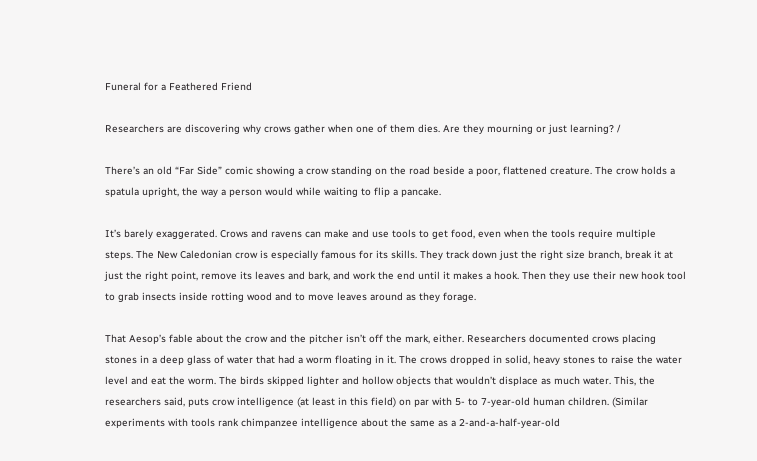Funeral for a Feathered Friend

Researchers are discovering why crows gather when one of them dies. Are they mourning or just learning? /

There’s an old “Far Side” comic showing a crow standing on the road beside a poor, flattened creature. The crow holds a spatula upright, the way a person would while waiting to flip a pancake.

It’s barely exaggerated. Crows and ravens can make and use tools to get food, even when the tools require multiple steps. The New Caledonian crow is especially famous for its skills. They track down just the right size branch, break it at just the right point, remove its leaves and bark, and work the end until it makes a hook. Then they use their new hook tool to grab insects inside rotting wood and to move leaves around as they forage.

That Aesop’s fable about the crow and the pitcher isn’t off the mark, either. Researchers documented crows placing stones in a deep glass of water that had a worm floating in it. The crows dropped in solid, heavy stones to raise the water level and eat the worm. The birds skipped lighter and hollow objects that wouldn’t displace as much water. This, the researchers said, puts crow intelligence (at least in this field) on par with 5- to 7-year-old human children. (Similar experiments with tools rank chimpanzee intelligence about the same as a 2-and-a-half-year-old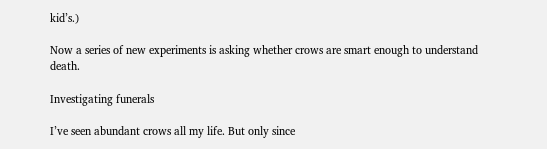kid’s.)

Now a series of new experiments is asking whether crows are smart enough to understand death.

Investigating funerals

I’ve seen abundant crows all my life. But only since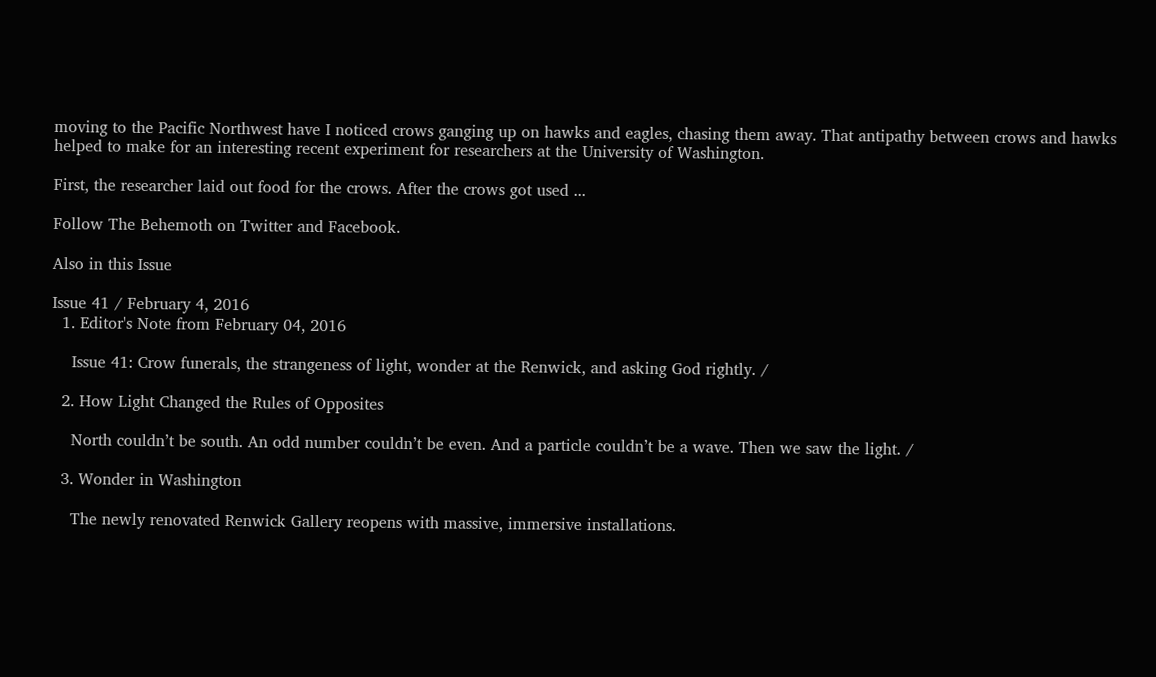moving to the Pacific Northwest have I noticed crows ganging up on hawks and eagles, chasing them away. That antipathy between crows and hawks helped to make for an interesting recent experiment for researchers at the University of Washington.

First, the researcher laid out food for the crows. After the crows got used ...

Follow The Behemoth on Twitter and Facebook.

Also in this Issue

Issue 41 / February 4, 2016
  1. Editor's Note from February 04, 2016

    Issue 41: Crow funerals, the strangeness of light, wonder at the Renwick, and asking God rightly. /

  2. How Light Changed the Rules of Opposites

    North couldn’t be south. An odd number couldn’t be even. And a particle couldn’t be a wave. Then we saw the light. /

  3. Wonder in Washington

    The newly renovated Renwick Gallery reopens with massive, immersive installations.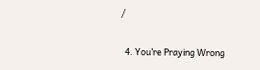/

  4. You’re Praying Wrong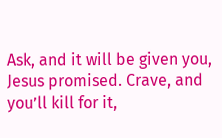Ask, and it will be given you, Jesus promised. Crave, and you’ll kill for it,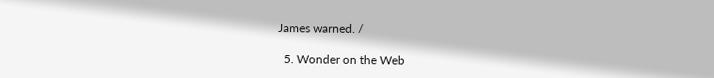James warned. /

  5. Wonder on the Web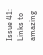Issue 41: Links to amazing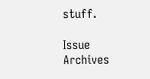stuff.

Issue Archives